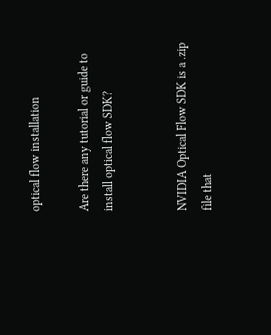optical flow installation

Are there any tutorial or guide to install optical flow SDK?


NVIDIA Optical Flow SDK is a .zip file that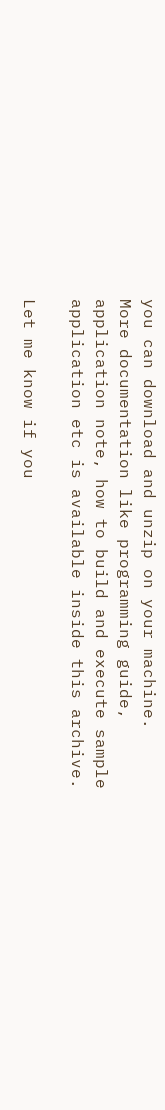you can download and unzip on your machine.
More documentation like programming guide, application note, how to build and execute sample application etc is available inside this archive.

Let me know if you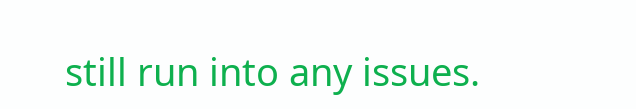still run into any issues.